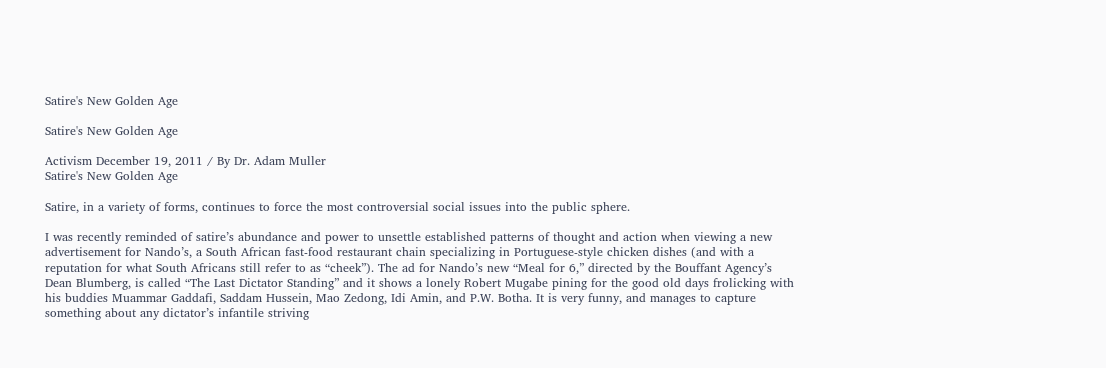Satire's New Golden Age

Satire's New Golden Age

Activism December 19, 2011 / By Dr. Adam Muller
Satire's New Golden Age

Satire, in a variety of forms, continues to force the most controversial social issues into the public sphere.

I was recently reminded of satire’s abundance and power to unsettle established patterns of thought and action when viewing a new advertisement for Nando’s, a South African fast-food restaurant chain specializing in Portuguese-style chicken dishes (and with a reputation for what South Africans still refer to as “cheek”). The ad for Nando’s new “Meal for 6,” directed by the Bouffant Agency’s Dean Blumberg, is called “The Last Dictator Standing” and it shows a lonely Robert Mugabe pining for the good old days frolicking with his buddies Muammar Gaddafi, Saddam Hussein, Mao Zedong, Idi Amin, and P.W. Botha. It is very funny, and manages to capture something about any dictator’s infantile striving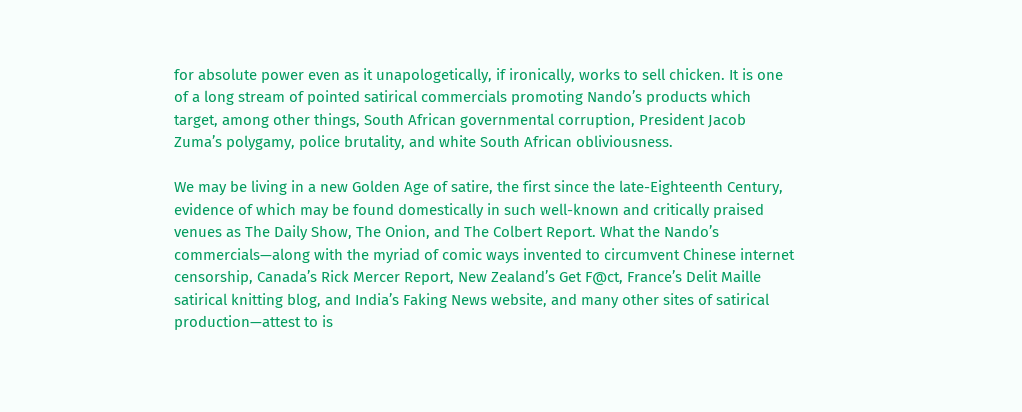for absolute power even as it unapologetically, if ironically, works to sell chicken. It is one of a long stream of pointed satirical commercials promoting Nando’s products which target, among other things, South African governmental corruption, President Jacob Zuma’s polygamy, police brutality, and white South African obliviousness.

We may be living in a new Golden Age of satire, the first since the late-Eighteenth Century, evidence of which may be found domestically in such well-known and critically praised venues as The Daily Show, The Onion, and The Colbert Report. What the Nando’s commercials—along with the myriad of comic ways invented to circumvent Chinese internet censorship, Canada’s Rick Mercer Report, New Zealand’s Get F@ct, France’s Delit Maille satirical knitting blog, and India’s Faking News website, and many other sites of satirical production—attest to is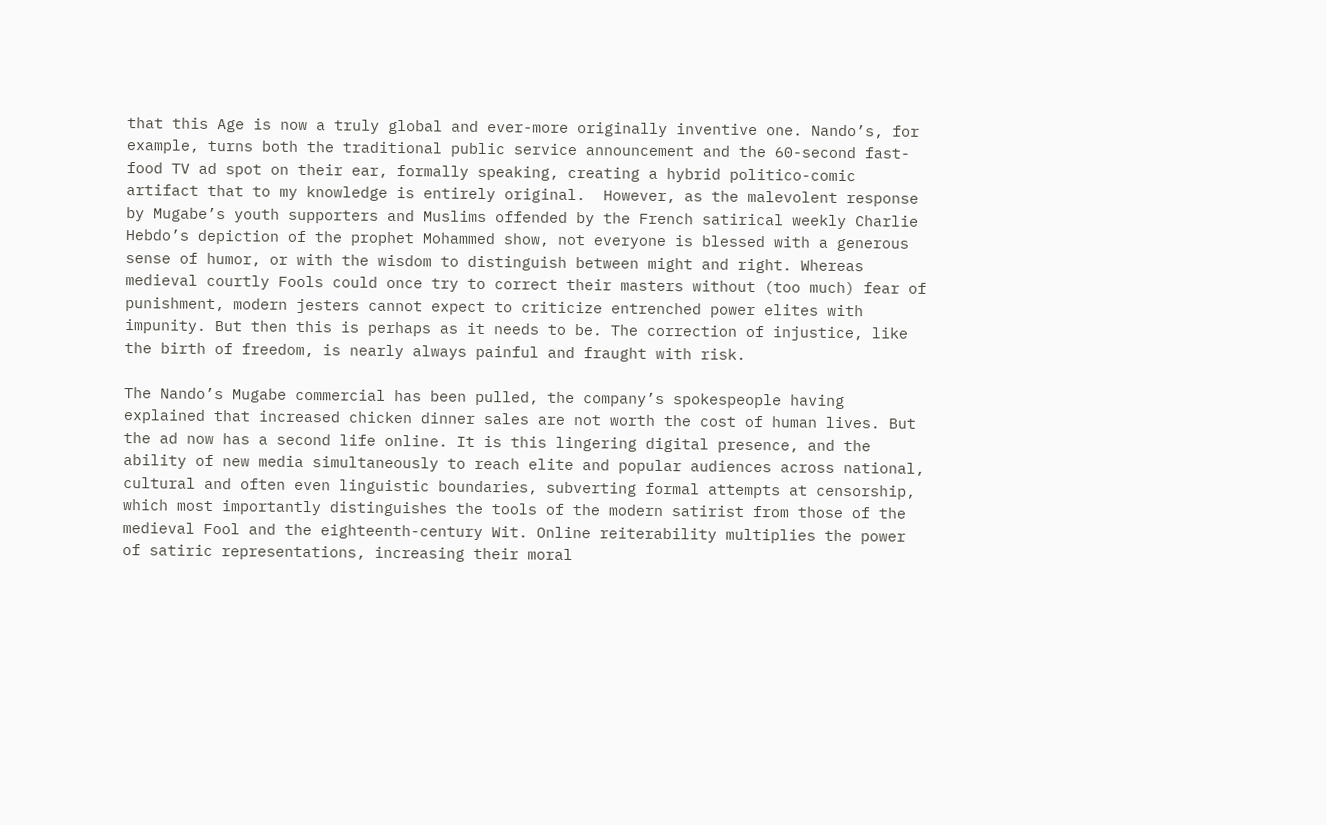that this Age is now a truly global and ever-more originally inventive one. Nando’s, for example, turns both the traditional public service announcement and the 60-second fast-food TV ad spot on their ear, formally speaking, creating a hybrid politico-comic artifact that to my knowledge is entirely original.  However, as the malevolent response by Mugabe’s youth supporters and Muslims offended by the French satirical weekly Charlie Hebdo’s depiction of the prophet Mohammed show, not everyone is blessed with a generous sense of humor, or with the wisdom to distinguish between might and right. Whereas medieval courtly Fools could once try to correct their masters without (too much) fear of punishment, modern jesters cannot expect to criticize entrenched power elites with impunity. But then this is perhaps as it needs to be. The correction of injustice, like the birth of freedom, is nearly always painful and fraught with risk.

The Nando’s Mugabe commercial has been pulled, the company’s spokespeople having explained that increased chicken dinner sales are not worth the cost of human lives. But the ad now has a second life online. It is this lingering digital presence, and the ability of new media simultaneously to reach elite and popular audiences across national, cultural and often even linguistic boundaries, subverting formal attempts at censorship, which most importantly distinguishes the tools of the modern satirist from those of the medieval Fool and the eighteenth-century Wit. Online reiterability multiplies the power of satiric representations, increasing their moral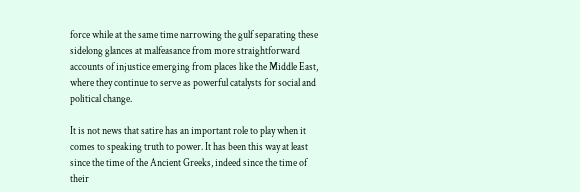force while at the same time narrowing the gulf separating these sidelong glances at malfeasance from more straightforward accounts of injustice emerging from places like the Middle East, where they continue to serve as powerful catalysts for social and political change.

It is not news that satire has an important role to play when it comes to speaking truth to power. It has been this way at least since the time of the Ancient Greeks, indeed since the time of their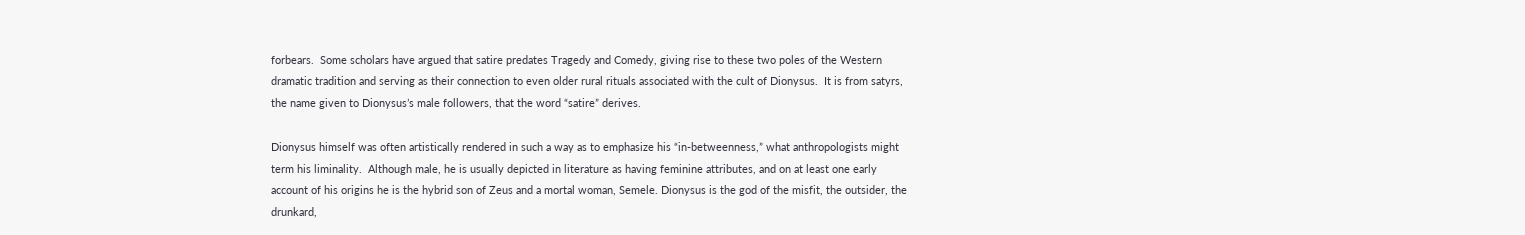forbears.  Some scholars have argued that satire predates Tragedy and Comedy, giving rise to these two poles of the Western dramatic tradition and serving as their connection to even older rural rituals associated with the cult of Dionysus.  It is from satyrs, the name given to Dionysus’s male followers, that the word “satire” derives.

Dionysus himself was often artistically rendered in such a way as to emphasize his “in-betweenness,” what anthropologists might term his liminality.  Although male, he is usually depicted in literature as having feminine attributes, and on at least one early account of his origins he is the hybrid son of Zeus and a mortal woman, Semele. Dionysus is the god of the misfit, the outsider, the drunkard,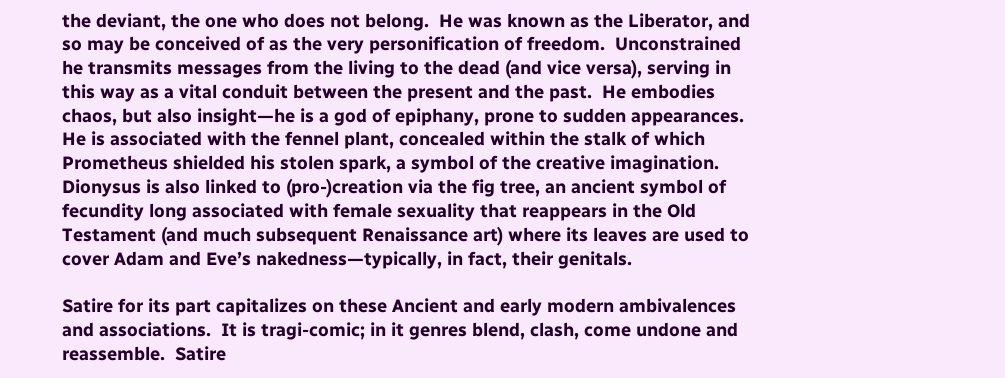the deviant, the one who does not belong.  He was known as the Liberator, and so may be conceived of as the very personification of freedom.  Unconstrained he transmits messages from the living to the dead (and vice versa), serving in this way as a vital conduit between the present and the past.  He embodies chaos, but also insight—he is a god of epiphany, prone to sudden appearances.  He is associated with the fennel plant, concealed within the stalk of which Prometheus shielded his stolen spark, a symbol of the creative imagination. Dionysus is also linked to (pro-)creation via the fig tree, an ancient symbol of fecundity long associated with female sexuality that reappears in the Old Testament (and much subsequent Renaissance art) where its leaves are used to cover Adam and Eve’s nakedness—typically, in fact, their genitals.

Satire for its part capitalizes on these Ancient and early modern ambivalences and associations.  It is tragi-comic; in it genres blend, clash, come undone and reassemble.  Satire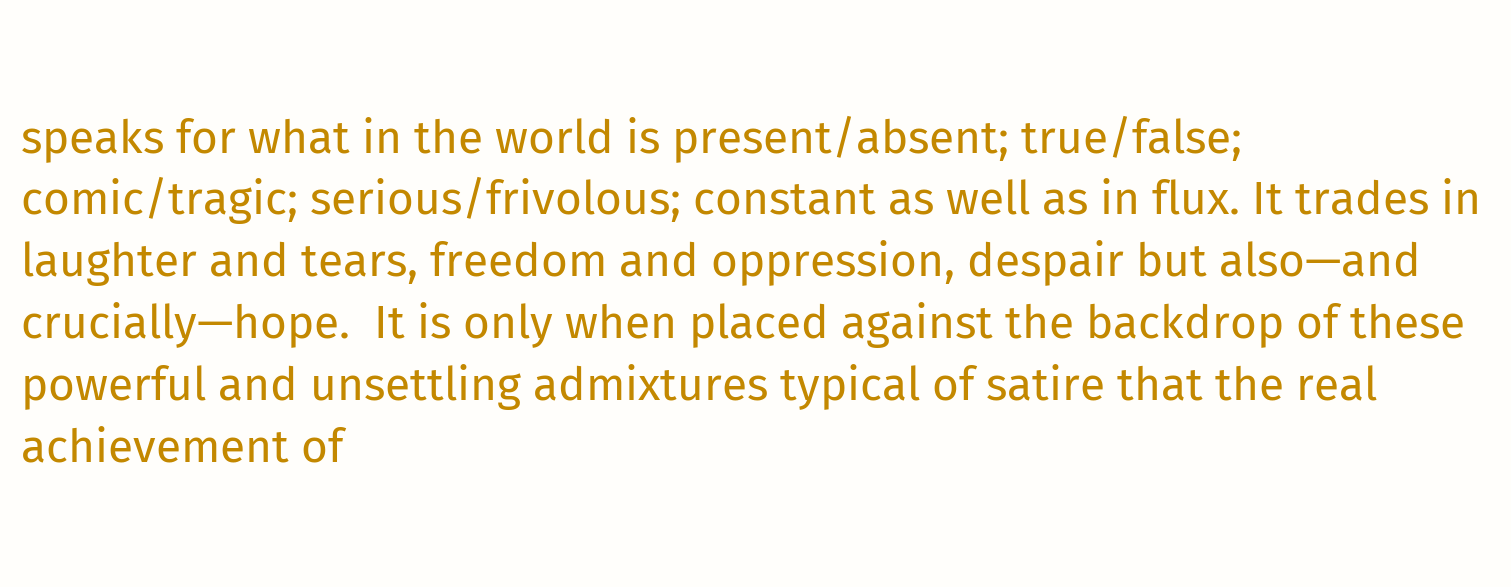speaks for what in the world is present/absent; true/false; comic/tragic; serious/frivolous; constant as well as in flux. It trades in laughter and tears, freedom and oppression, despair but also—and crucially—hope.  It is only when placed against the backdrop of these powerful and unsettling admixtures typical of satire that the real achievement of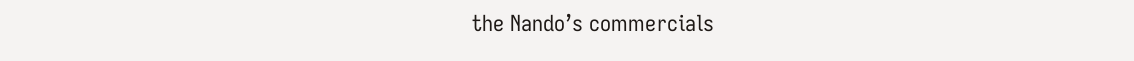the Nando’s commercials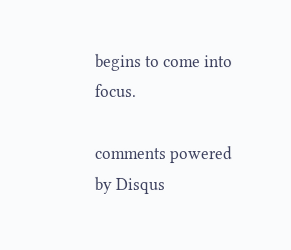begins to come into focus.

comments powered by Disqus